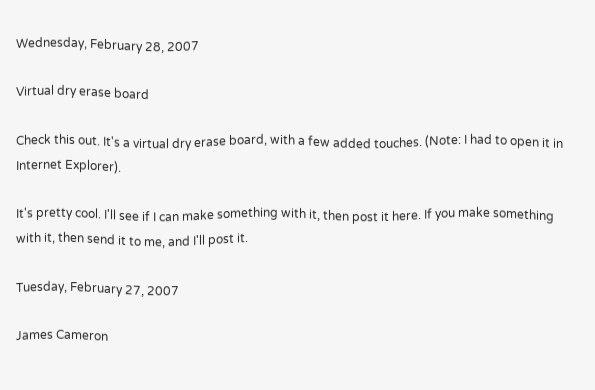Wednesday, February 28, 2007

Virtual dry erase board

Check this out. It's a virtual dry erase board, with a few added touches. (Note: I had to open it in Internet Explorer).

It's pretty cool. I'll see if I can make something with it, then post it here. If you make something with it, then send it to me, and I'll post it.

Tuesday, February 27, 2007

James Cameron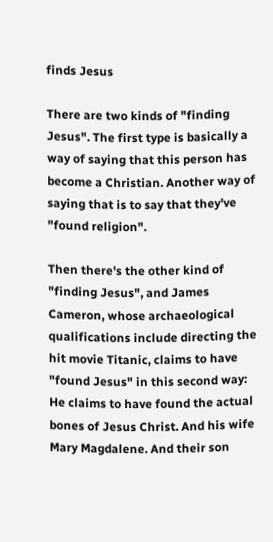finds Jesus

There are two kinds of "finding Jesus". The first type is basically a way of saying that this person has become a Christian. Another way of saying that is to say that they've "found religion".

Then there's the other kind of "finding Jesus", and James Cameron, whose archaeological qualifications include directing the hit movie Titanic, claims to have "found Jesus" in this second way: He claims to have found the actual bones of Jesus Christ. And his wife Mary Magdalene. And their son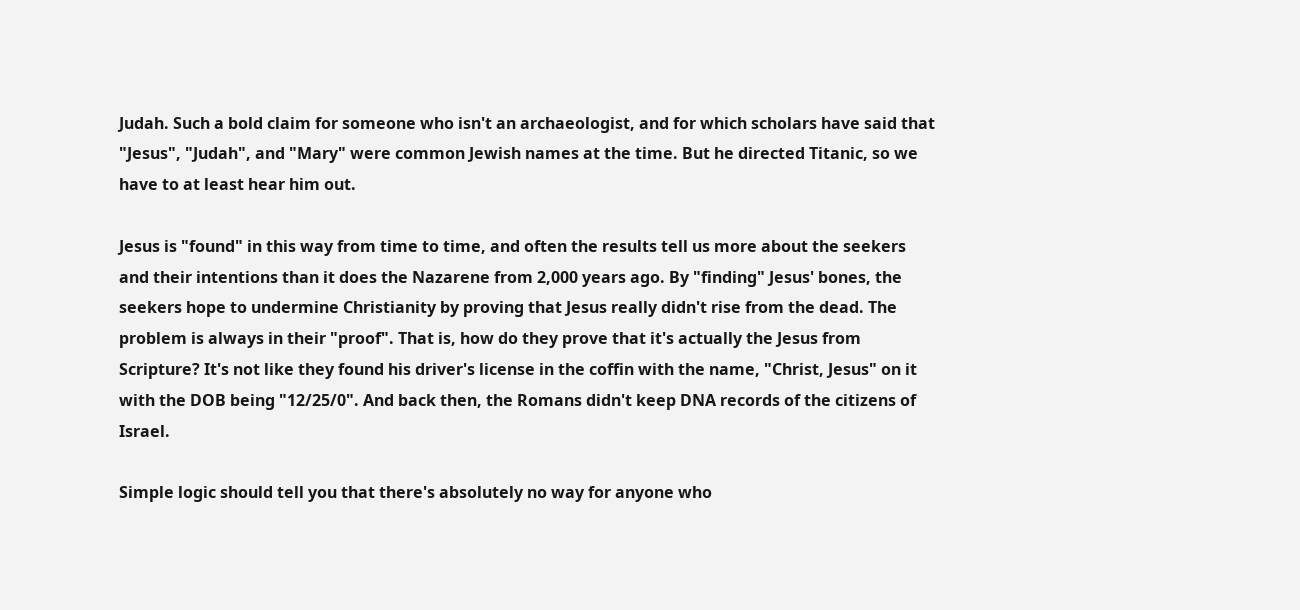Judah. Such a bold claim for someone who isn't an archaeologist, and for which scholars have said that "Jesus", "Judah", and "Mary" were common Jewish names at the time. But he directed Titanic, so we have to at least hear him out.

Jesus is "found" in this way from time to time, and often the results tell us more about the seekers and their intentions than it does the Nazarene from 2,000 years ago. By "finding" Jesus' bones, the seekers hope to undermine Christianity by proving that Jesus really didn't rise from the dead. The problem is always in their "proof". That is, how do they prove that it's actually the Jesus from Scripture? It's not like they found his driver's license in the coffin with the name, "Christ, Jesus" on it with the DOB being "12/25/0". And back then, the Romans didn't keep DNA records of the citizens of Israel.

Simple logic should tell you that there's absolutely no way for anyone who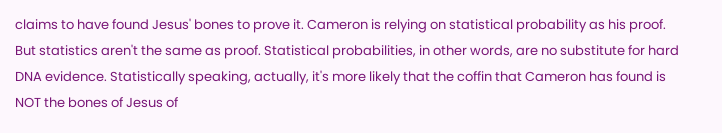claims to have found Jesus' bones to prove it. Cameron is relying on statistical probability as his proof. But statistics aren't the same as proof. Statistical probabilities, in other words, are no substitute for hard DNA evidence. Statistically speaking, actually, it's more likely that the coffin that Cameron has found is NOT the bones of Jesus of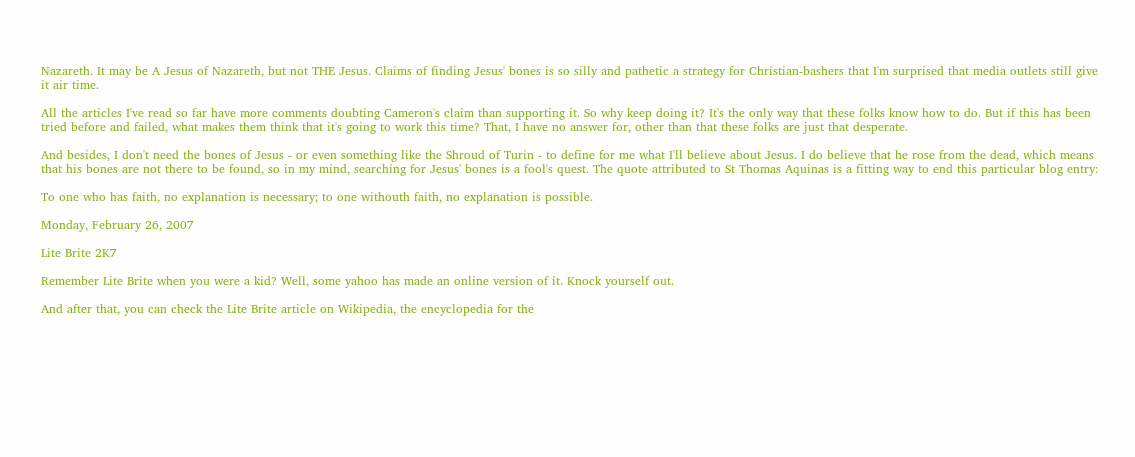Nazareth. It may be A Jesus of Nazareth, but not THE Jesus. Claims of finding Jesus' bones is so silly and pathetic a strategy for Christian-bashers that I'm surprised that media outlets still give it air time.

All the articles I've read so far have more comments doubting Cameron's claim than supporting it. So why keep doing it? It's the only way that these folks know how to do. But if this has been tried before and failed, what makes them think that it's going to work this time? That, I have no answer for, other than that these folks are just that desperate.

And besides, I don't need the bones of Jesus - or even something like the Shroud of Turin - to define for me what I'll believe about Jesus. I do believe that he rose from the dead, which means that his bones are not there to be found, so in my mind, searching for Jesus' bones is a fool's quest. The quote attributed to St Thomas Aquinas is a fitting way to end this particular blog entry:

To one who has faith, no explanation is necessary; to one withouth faith, no explanation is possible.

Monday, February 26, 2007

Lite Brite 2K7

Remember Lite Brite when you were a kid? Well, some yahoo has made an online version of it. Knock yourself out.

And after that, you can check the Lite Brite article on Wikipedia, the encyclopedia for the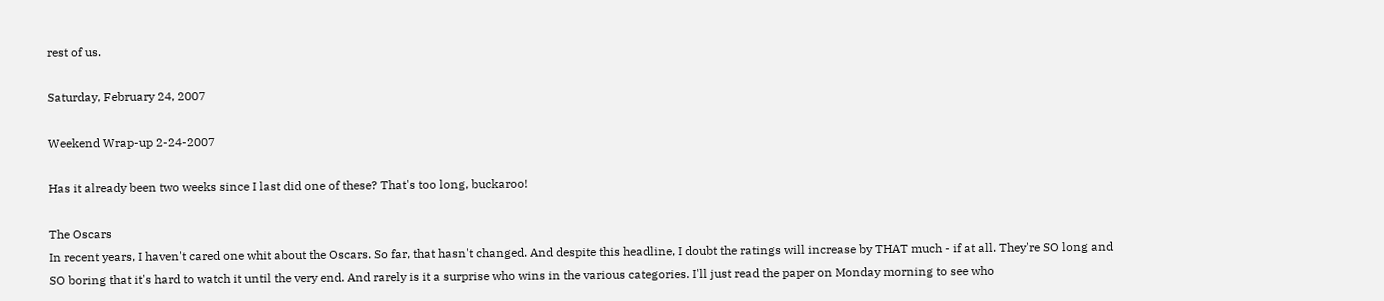rest of us.

Saturday, February 24, 2007

Weekend Wrap-up 2-24-2007

Has it already been two weeks since I last did one of these? That's too long, buckaroo!

The Oscars
In recent years, I haven't cared one whit about the Oscars. So far, that hasn't changed. And despite this headline, I doubt the ratings will increase by THAT much - if at all. They're SO long and SO boring that it's hard to watch it until the very end. And rarely is it a surprise who wins in the various categories. I'll just read the paper on Monday morning to see who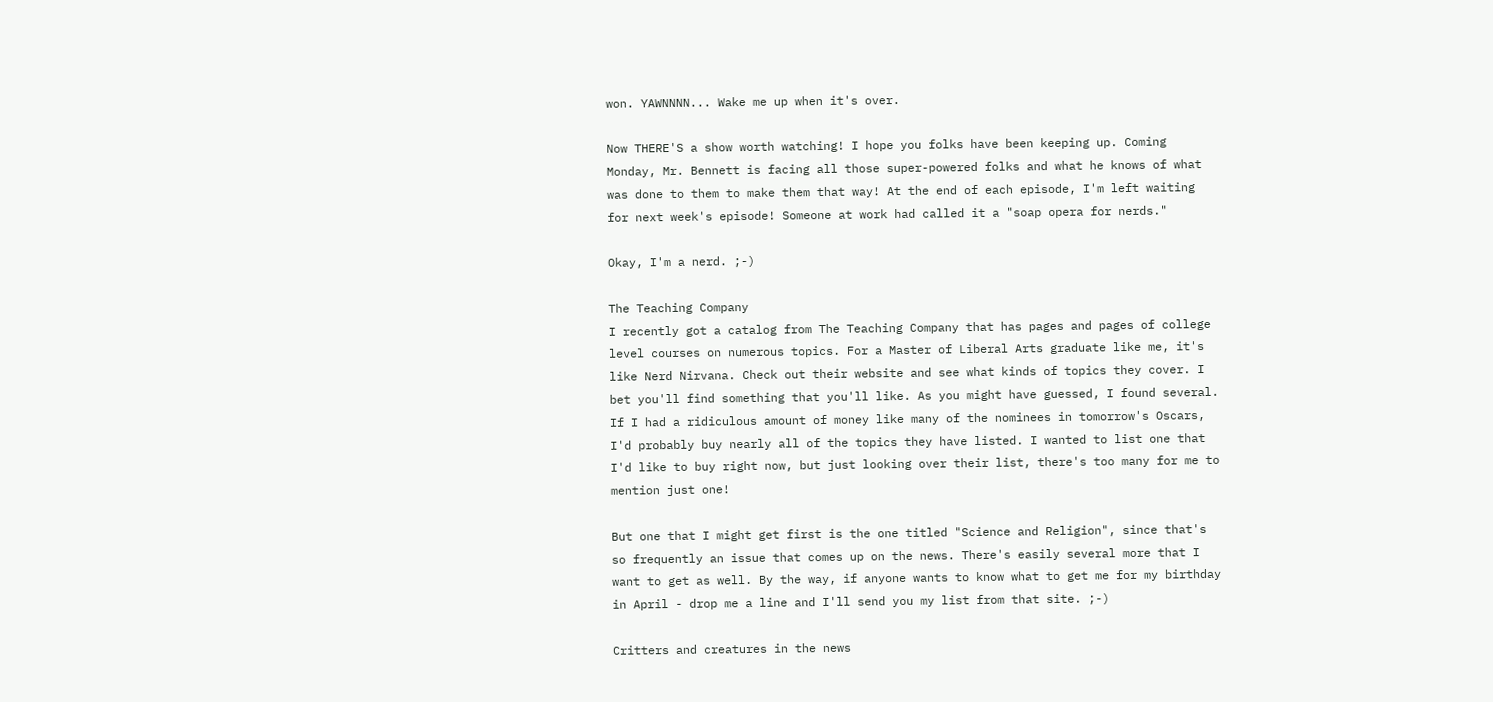won. YAWNNNN... Wake me up when it's over.

Now THERE'S a show worth watching! I hope you folks have been keeping up. Coming Monday, Mr. Bennett is facing all those super-powered folks and what he knows of what was done to them to make them that way! At the end of each episode, I'm left waiting for next week's episode! Someone at work had called it a "soap opera for nerds."

Okay, I'm a nerd. ;-)

The Teaching Company
I recently got a catalog from The Teaching Company that has pages and pages of college level courses on numerous topics. For a Master of Liberal Arts graduate like me, it's like Nerd Nirvana. Check out their website and see what kinds of topics they cover. I bet you'll find something that you'll like. As you might have guessed, I found several. If I had a ridiculous amount of money like many of the nominees in tomorrow's Oscars, I'd probably buy nearly all of the topics they have listed. I wanted to list one that I'd like to buy right now, but just looking over their list, there's too many for me to mention just one!

But one that I might get first is the one titled "Science and Religion", since that's so frequently an issue that comes up on the news. There's easily several more that I want to get as well. By the way, if anyone wants to know what to get me for my birthday in April - drop me a line and I'll send you my list from that site. ;-)

Critters and creatures in the news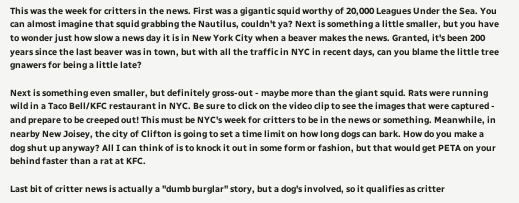This was the week for critters in the news. First was a gigantic squid worthy of 20,000 Leagues Under the Sea. You can almost imagine that squid grabbing the Nautilus, couldn't ya? Next is something a little smaller, but you have to wonder just how slow a news day it is in New York City when a beaver makes the news. Granted, it's been 200 years since the last beaver was in town, but with all the traffic in NYC in recent days, can you blame the little tree gnawers for being a little late?

Next is something even smaller, but definitely gross-out - maybe more than the giant squid. Rats were running wild in a Taco Bell/KFC restaurant in NYC. Be sure to click on the video clip to see the images that were captured - and prepare to be creeped out! This must be NYC's week for critters to be in the news or something. Meanwhile, in nearby New Joisey, the city of Clifton is going to set a time limit on how long dogs can bark. How do you make a dog shut up anyway? All I can think of is to knock it out in some form or fashion, but that would get PETA on your behind faster than a rat at KFC.

Last bit of critter news is actually a "dumb burglar" story, but a dog's involved, so it qualifies as critter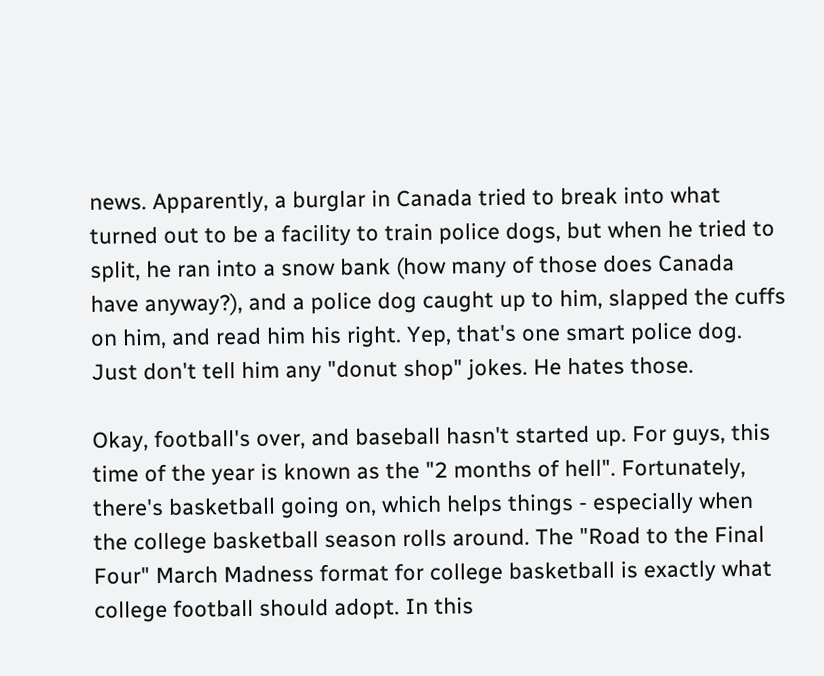news. Apparently, a burglar in Canada tried to break into what turned out to be a facility to train police dogs, but when he tried to split, he ran into a snow bank (how many of those does Canada have anyway?), and a police dog caught up to him, slapped the cuffs on him, and read him his right. Yep, that's one smart police dog. Just don't tell him any "donut shop" jokes. He hates those.

Okay, football's over, and baseball hasn't started up. For guys, this time of the year is known as the "2 months of hell". Fortunately, there's basketball going on, which helps things - especially when the college basketball season rolls around. The "Road to the Final Four" March Madness format for college basketball is exactly what college football should adopt. In this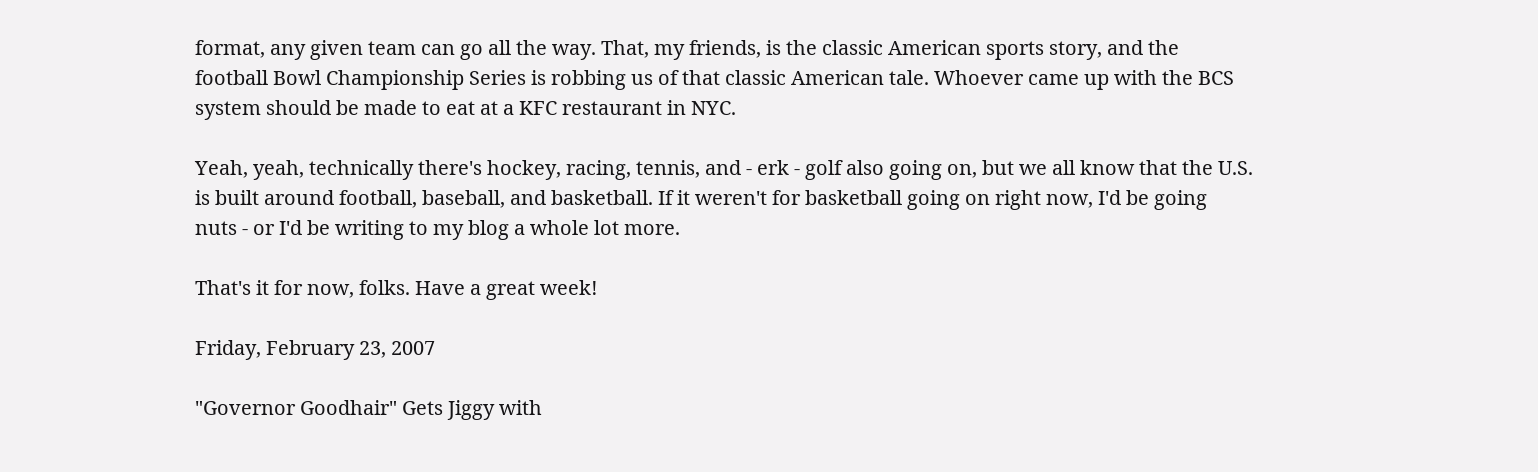format, any given team can go all the way. That, my friends, is the classic American sports story, and the football Bowl Championship Series is robbing us of that classic American tale. Whoever came up with the BCS system should be made to eat at a KFC restaurant in NYC.

Yeah, yeah, technically there's hockey, racing, tennis, and - erk - golf also going on, but we all know that the U.S. is built around football, baseball, and basketball. If it weren't for basketball going on right now, I'd be going nuts - or I'd be writing to my blog a whole lot more.

That's it for now, folks. Have a great week!

Friday, February 23, 2007

"Governor Goodhair" Gets Jiggy with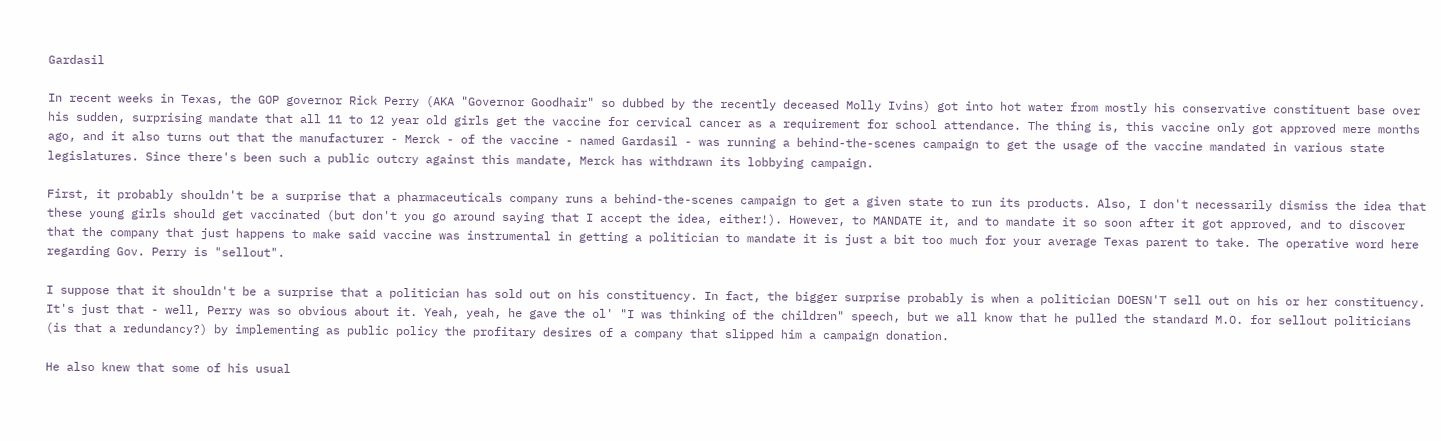Gardasil

In recent weeks in Texas, the GOP governor Rick Perry (AKA "Governor Goodhair" so dubbed by the recently deceased Molly Ivins) got into hot water from mostly his conservative constituent base over his sudden, surprising mandate that all 11 to 12 year old girls get the vaccine for cervical cancer as a requirement for school attendance. The thing is, this vaccine only got approved mere months ago, and it also turns out that the manufacturer - Merck - of the vaccine - named Gardasil - was running a behind-the-scenes campaign to get the usage of the vaccine mandated in various state legislatures. Since there's been such a public outcry against this mandate, Merck has withdrawn its lobbying campaign.

First, it probably shouldn't be a surprise that a pharmaceuticals company runs a behind-the-scenes campaign to get a given state to run its products. Also, I don't necessarily dismiss the idea that these young girls should get vaccinated (but don't you go around saying that I accept the idea, either!). However, to MANDATE it, and to mandate it so soon after it got approved, and to discover that the company that just happens to make said vaccine was instrumental in getting a politician to mandate it is just a bit too much for your average Texas parent to take. The operative word here regarding Gov. Perry is "sellout".

I suppose that it shouldn't be a surprise that a politician has sold out on his constituency. In fact, the bigger surprise probably is when a politician DOESN'T sell out on his or her constituency. It's just that - well, Perry was so obvious about it. Yeah, yeah, he gave the ol' "I was thinking of the children" speech, but we all know that he pulled the standard M.O. for sellout politicians (is that a redundancy?) by implementing as public policy the profitary desires of a company that slipped him a campaign donation.

He also knew that some of his usual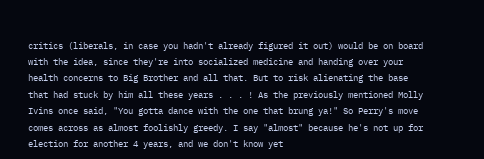critics (liberals, in case you hadn't already figured it out) would be on board with the idea, since they're into socialized medicine and handing over your health concerns to Big Brother and all that. But to risk alienating the base that had stuck by him all these years . . . ! As the previously mentioned Molly Ivins once said, "You gotta dance with the one that brung ya!" So Perry's move comes across as almost foolishly greedy. I say "almost" because he's not up for election for another 4 years, and we don't know yet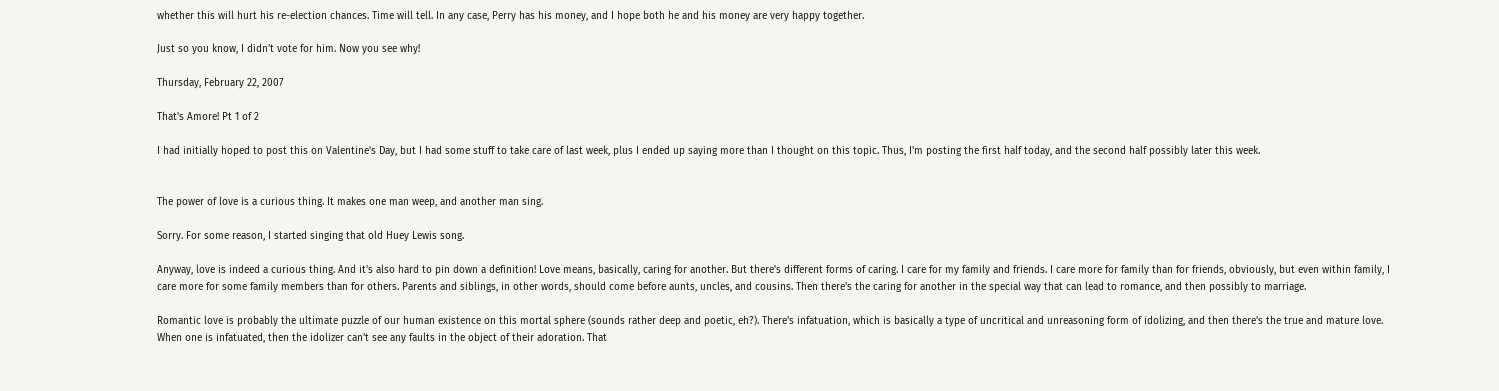whether this will hurt his re-election chances. Time will tell. In any case, Perry has his money, and I hope both he and his money are very happy together.

Just so you know, I didn't vote for him. Now you see why!

Thursday, February 22, 2007

That's Amore! Pt 1 of 2

I had initially hoped to post this on Valentine's Day, but I had some stuff to take care of last week, plus I ended up saying more than I thought on this topic. Thus, I'm posting the first half today, and the second half possibly later this week.


The power of love is a curious thing. It makes one man weep, and another man sing.

Sorry. For some reason, I started singing that old Huey Lewis song.

Anyway, love is indeed a curious thing. And it's also hard to pin down a definition! Love means, basically, caring for another. But there's different forms of caring. I care for my family and friends. I care more for family than for friends, obviously, but even within family, I care more for some family members than for others. Parents and siblings, in other words, should come before aunts, uncles, and cousins. Then there's the caring for another in the special way that can lead to romance, and then possibly to marriage.

Romantic love is probably the ultimate puzzle of our human existence on this mortal sphere (sounds rather deep and poetic, eh?). There's infatuation, which is basically a type of uncritical and unreasoning form of idolizing, and then there's the true and mature love. When one is infatuated, then the idolizer can't see any faults in the object of their adoration. That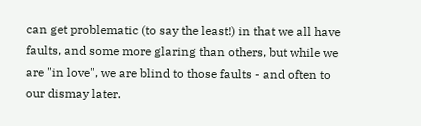can get problematic (to say the least!) in that we all have faults, and some more glaring than others, but while we are "in love", we are blind to those faults - and often to our dismay later.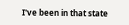I've been in that state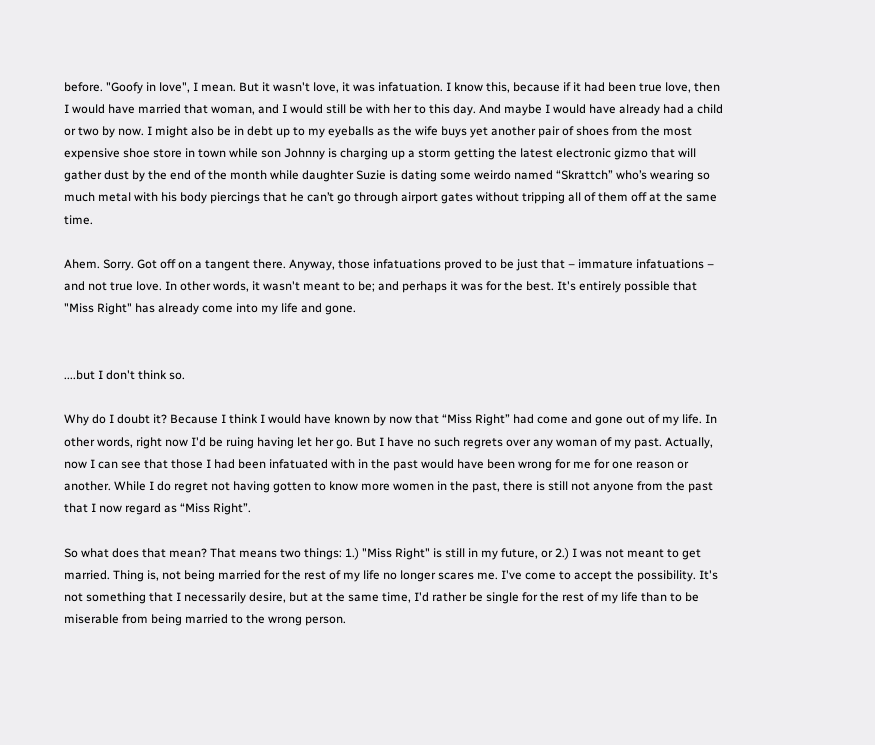before. "Goofy in love", I mean. But it wasn't love, it was infatuation. I know this, because if it had been true love, then I would have married that woman, and I would still be with her to this day. And maybe I would have already had a child or two by now. I might also be in debt up to my eyeballs as the wife buys yet another pair of shoes from the most expensive shoe store in town while son Johnny is charging up a storm getting the latest electronic gizmo that will gather dust by the end of the month while daughter Suzie is dating some weirdo named “Skrattch” who’s wearing so much metal with his body piercings that he can’t go through airport gates without tripping all of them off at the same time.

Ahem. Sorry. Got off on a tangent there. Anyway, those infatuations proved to be just that – immature infatuations – and not true love. In other words, it wasn't meant to be; and perhaps it was for the best. It's entirely possible that "Miss Right" has already come into my life and gone.


....but I don't think so.

Why do I doubt it? Because I think I would have known by now that “Miss Right” had come and gone out of my life. In other words, right now I'd be ruing having let her go. But I have no such regrets over any woman of my past. Actually, now I can see that those I had been infatuated with in the past would have been wrong for me for one reason or another. While I do regret not having gotten to know more women in the past, there is still not anyone from the past that I now regard as “Miss Right”.

So what does that mean? That means two things: 1.) "Miss Right" is still in my future, or 2.) I was not meant to get married. Thing is, not being married for the rest of my life no longer scares me. I've come to accept the possibility. It's not something that I necessarily desire, but at the same time, I'd rather be single for the rest of my life than to be miserable from being married to the wrong person.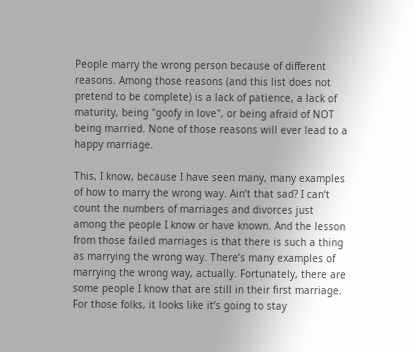People marry the wrong person because of different reasons. Among those reasons (and this list does not pretend to be complete) is a lack of patience, a lack of maturity, being "goofy in love", or being afraid of NOT being married. None of those reasons will ever lead to a happy marriage.

This, I know, because I have seen many, many examples of how to marry the wrong way. Ain’t that sad? I can’t count the numbers of marriages and divorces just among the people I know or have known. And the lesson from those failed marriages is that there is such a thing as marrying the wrong way. There’s many examples of marrying the wrong way, actually. Fortunately, there are some people I know that are still in their first marriage. For those folks, it looks like it’s going to stay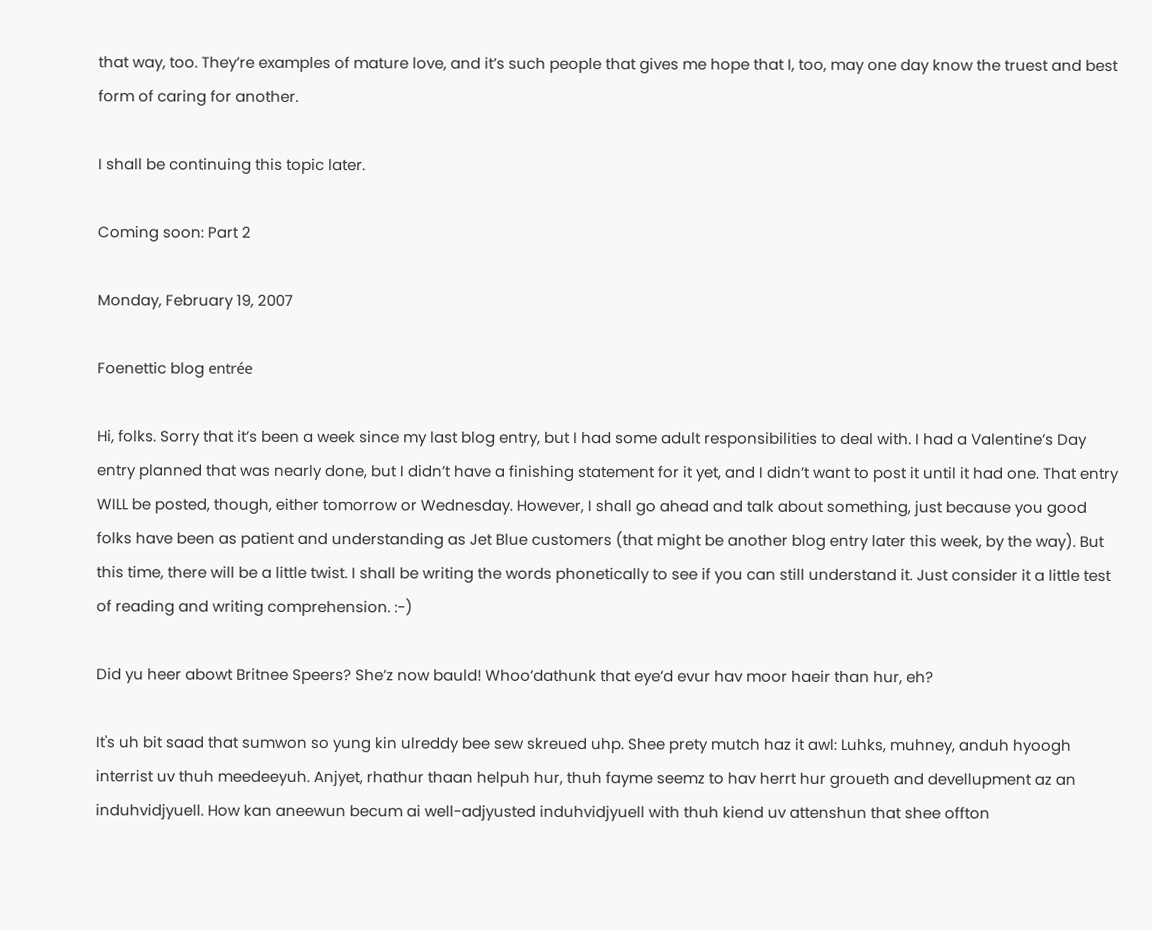that way, too. They’re examples of mature love, and it’s such people that gives me hope that I, too, may one day know the truest and best form of caring for another.

I shall be continuing this topic later.

Coming soon: Part 2

Monday, February 19, 2007

Foenettic blog entrée

Hi, folks. Sorry that it’s been a week since my last blog entry, but I had some adult responsibilities to deal with. I had a Valentine’s Day entry planned that was nearly done, but I didn’t have a finishing statement for it yet, and I didn’t want to post it until it had one. That entry WILL be posted, though, either tomorrow or Wednesday. However, I shall go ahead and talk about something, just because you good folks have been as patient and understanding as Jet Blue customers (that might be another blog entry later this week, by the way). But this time, there will be a little twist. I shall be writing the words phonetically to see if you can still understand it. Just consider it a little test of reading and writing comprehension. :-)

Did yu heer abowt Britnee Speers? She’z now bauld! Whoo’dathunk that eye’d evur hav moor haeir than hur, eh?

It's uh bit saad that sumwon so yung kin ulreddy bee sew skreued uhp. Shee prety mutch haz it awl: Luhks, muhney, anduh hyoogh interrist uv thuh meedeeyuh. Anjyet, rhathur thaan helpuh hur, thuh fayme seemz to hav herrt hur groueth and devellupment az an induhvidjyuell. How kan aneewun becum ai well-adjyusted induhvidjyuell with thuh kiend uv attenshun that shee offton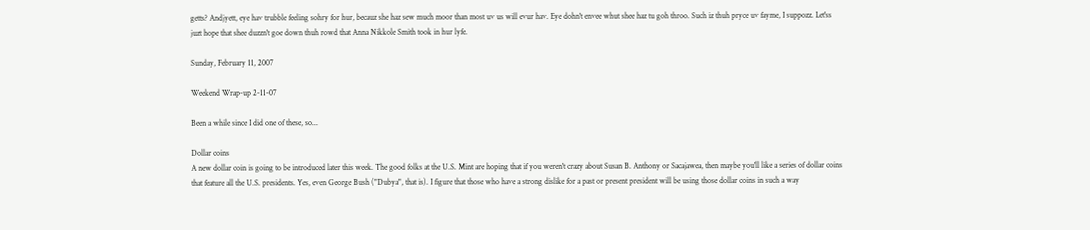getts? Andjyett, eye hav trubble feeling sohry for hur, becauz she haz sew much moor than most uv us will evur hav. Eye dohn't envee whut shee haz tu goh throo. Such iz thuh pryce uv fayme, I suppozz. Let'ss juzt hope that shee duzzn't goe down thuh rowd that Anna Nikkole Smith took in hur lyfe.

Sunday, February 11, 2007

Weekend Wrap-up 2-11-07

Been a while since I did one of these, so...

Dollar coins
A new dollar coin is going to be introduced later this week. The good folks at the U.S. Mint are hoping that if you weren't crazy about Susan B. Anthony or Sacajawea, then maybe you'll like a series of dollar coins that feature all the U.S. presidents. Yes, even George Bush ("Dubya", that is). I figure that those who have a strong dislike for a past or present president will be using those dollar coins in such a way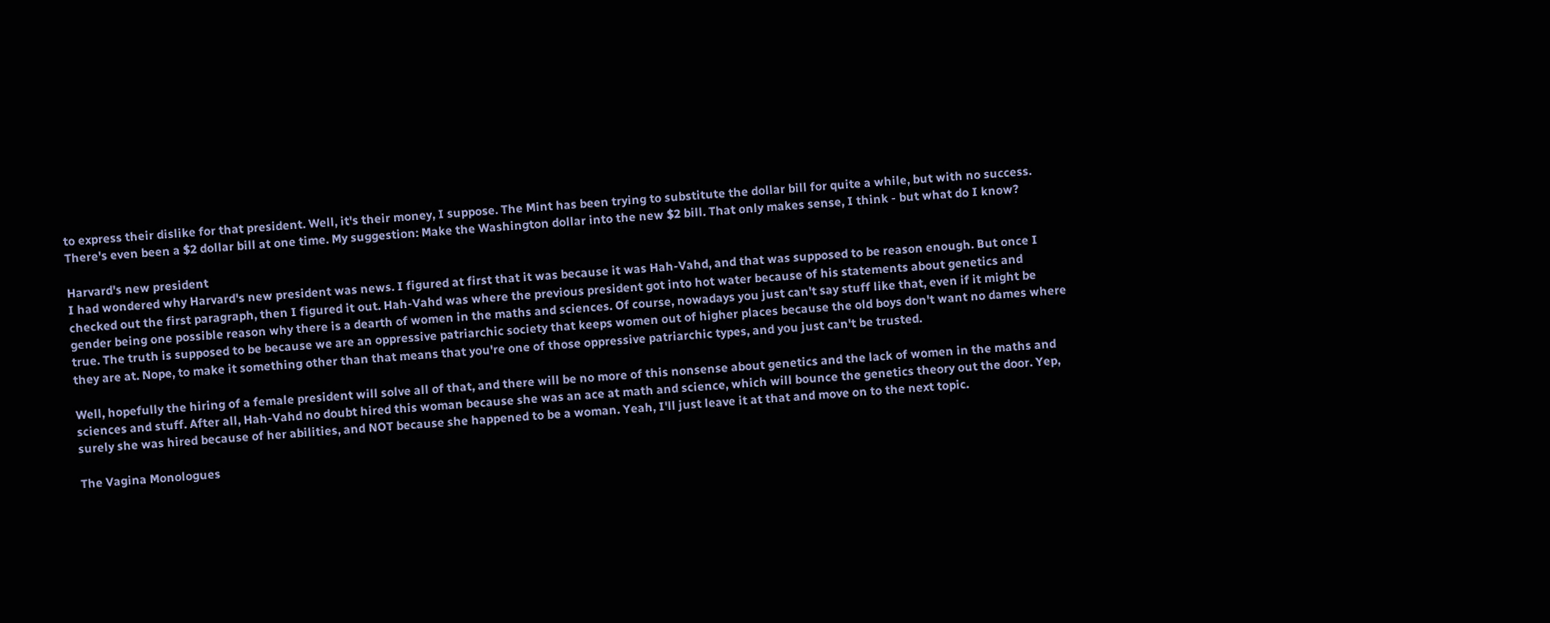to express their dislike for that president. Well, it's their money, I suppose. The Mint has been trying to substitute the dollar bill for quite a while, but with no success. There's even been a $2 dollar bill at one time. My suggestion: Make the Washington dollar into the new $2 bill. That only makes sense, I think - but what do I know?

Harvard's new president
I had wondered why Harvard's new president was news. I figured at first that it was because it was Hah-Vahd, and that was supposed to be reason enough. But once I checked out the first paragraph, then I figured it out. Hah-Vahd was where the previous president got into hot water because of his statements about genetics and gender being one possible reason why there is a dearth of women in the maths and sciences. Of course, nowadays you just can't say stuff like that, even if it might be true. The truth is supposed to be because we are an oppressive patriarchic society that keeps women out of higher places because the old boys don't want no dames where they are at. Nope, to make it something other than that means that you're one of those oppressive patriarchic types, and you just can't be trusted.

Well, hopefully the hiring of a female president will solve all of that, and there will be no more of this nonsense about genetics and the lack of women in the maths and sciences and stuff. After all, Hah-Vahd no doubt hired this woman because she was an ace at math and science, which will bounce the genetics theory out the door. Yep, surely she was hired because of her abilities, and NOT because she happened to be a woman. Yeah, I'll just leave it at that and move on to the next topic.

The Vagina Monologues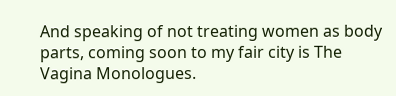And speaking of not treating women as body parts, coming soon to my fair city is The Vagina Monologues.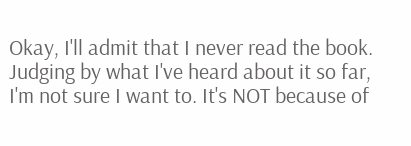Okay, I'll admit that I never read the book. Judging by what I've heard about it so far, I'm not sure I want to. It's NOT because of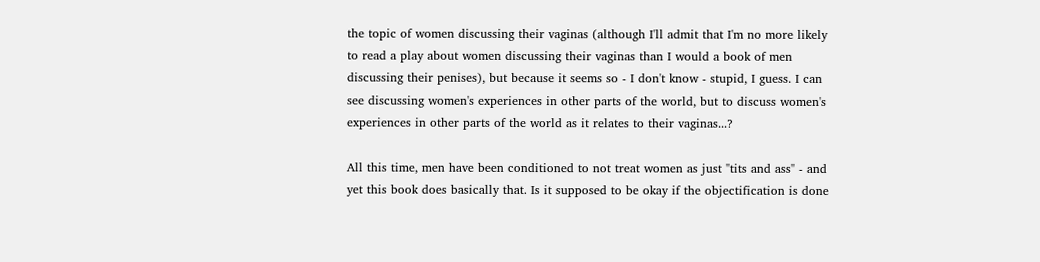the topic of women discussing their vaginas (although I'll admit that I'm no more likely to read a play about women discussing their vaginas than I would a book of men discussing their penises), but because it seems so - I don't know - stupid, I guess. I can see discussing women's experiences in other parts of the world, but to discuss women's experiences in other parts of the world as it relates to their vaginas...?

All this time, men have been conditioned to not treat women as just "tits and ass" - and yet this book does basically that. Is it supposed to be okay if the objectification is done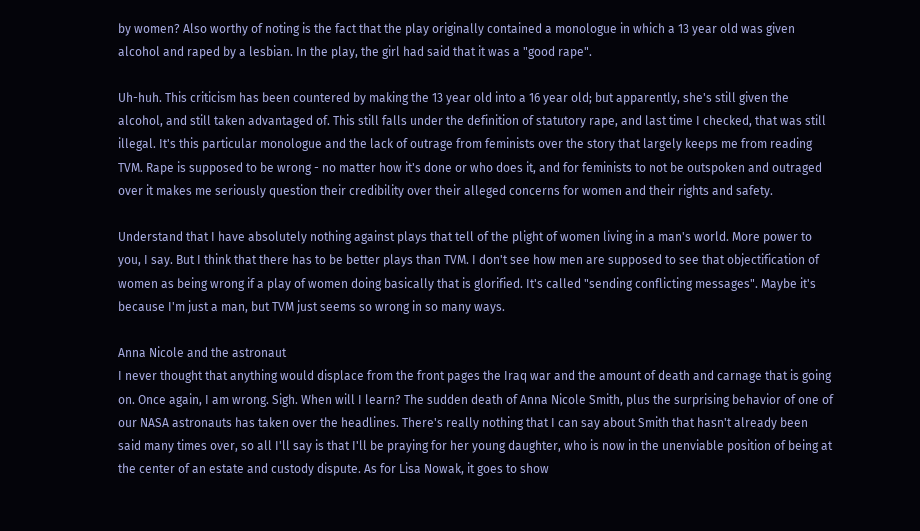by women? Also worthy of noting is the fact that the play originally contained a monologue in which a 13 year old was given alcohol and raped by a lesbian. In the play, the girl had said that it was a "good rape".

Uh-huh. This criticism has been countered by making the 13 year old into a 16 year old; but apparently, she's still given the alcohol, and still taken advantaged of. This still falls under the definition of statutory rape, and last time I checked, that was still illegal. It's this particular monologue and the lack of outrage from feminists over the story that largely keeps me from reading TVM. Rape is supposed to be wrong - no matter how it's done or who does it, and for feminists to not be outspoken and outraged over it makes me seriously question their credibility over their alleged concerns for women and their rights and safety.

Understand that I have absolutely nothing against plays that tell of the plight of women living in a man's world. More power to you, I say. But I think that there has to be better plays than TVM. I don't see how men are supposed to see that objectification of women as being wrong if a play of women doing basically that is glorified. It's called "sending conflicting messages". Maybe it's because I'm just a man, but TVM just seems so wrong in so many ways.

Anna Nicole and the astronaut
I never thought that anything would displace from the front pages the Iraq war and the amount of death and carnage that is going on. Once again, I am wrong. Sigh. When will I learn? The sudden death of Anna Nicole Smith, plus the surprising behavior of one of our NASA astronauts has taken over the headlines. There's really nothing that I can say about Smith that hasn't already been said many times over, so all I'll say is that I'll be praying for her young daughter, who is now in the unenviable position of being at the center of an estate and custody dispute. As for Lisa Nowak, it goes to show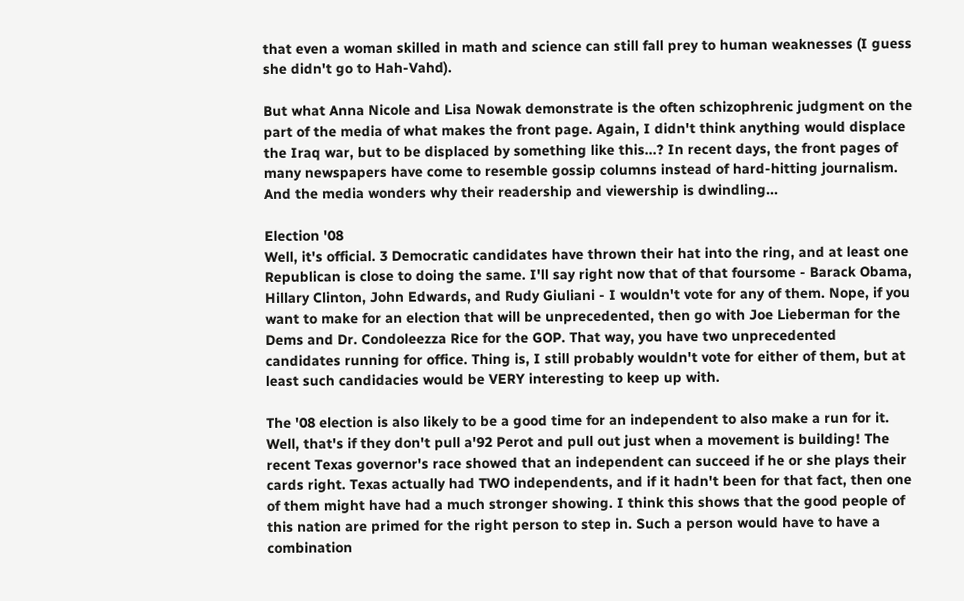that even a woman skilled in math and science can still fall prey to human weaknesses (I guess she didn't go to Hah-Vahd).

But what Anna Nicole and Lisa Nowak demonstrate is the often schizophrenic judgment on the part of the media of what makes the front page. Again, I didn't think anything would displace the Iraq war, but to be displaced by something like this...? In recent days, the front pages of many newspapers have come to resemble gossip columns instead of hard-hitting journalism. And the media wonders why their readership and viewership is dwindling...

Election '08
Well, it's official. 3 Democratic candidates have thrown their hat into the ring, and at least one Republican is close to doing the same. I'll say right now that of that foursome - Barack Obama, Hillary Clinton, John Edwards, and Rudy Giuliani - I wouldn't vote for any of them. Nope, if you want to make for an election that will be unprecedented, then go with Joe Lieberman for the Dems and Dr. Condoleezza Rice for the GOP. That way, you have two unprecedented candidates running for office. Thing is, I still probably wouldn't vote for either of them, but at least such candidacies would be VERY interesting to keep up with.

The '08 election is also likely to be a good time for an independent to also make a run for it. Well, that's if they don't pull a'92 Perot and pull out just when a movement is building! The recent Texas governor's race showed that an independent can succeed if he or she plays their cards right. Texas actually had TWO independents, and if it hadn't been for that fact, then one of them might have had a much stronger showing. I think this shows that the good people of this nation are primed for the right person to step in. Such a person would have to have a combination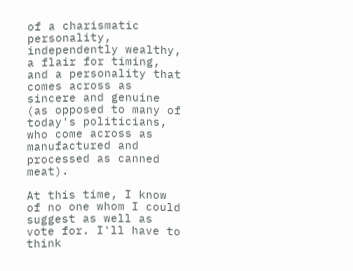of a charismatic personality, independently wealthy, a flair for timing, and a personality that comes across as sincere and genuine (as opposed to many of today's politicians, who come across as manufactured and processed as canned meat).

At this time, I know of no one whom I could suggest as well as vote for. I'll have to think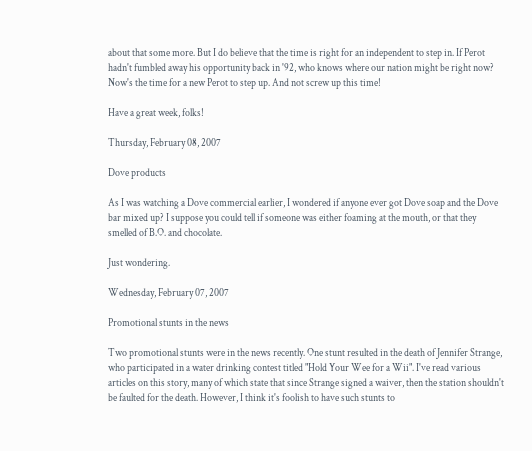about that some more. But I do believe that the time is right for an independent to step in. If Perot hadn't fumbled away his opportunity back in '92, who knows where our nation might be right now? Now's the time for a new Perot to step up. And not screw up this time!

Have a great week, folks!

Thursday, February 08, 2007

Dove products

As I was watching a Dove commercial earlier, I wondered if anyone ever got Dove soap and the Dove bar mixed up? I suppose you could tell if someone was either foaming at the mouth, or that they smelled of B.O. and chocolate.

Just wondering.

Wednesday, February 07, 2007

Promotional stunts in the news

Two promotional stunts were in the news recently. One stunt resulted in the death of Jennifer Strange, who participated in a water drinking contest titled "Hold Your Wee for a Wii". I've read various articles on this story, many of which state that since Strange signed a waiver, then the station shouldn't be faulted for the death. However, I think it's foolish to have such stunts to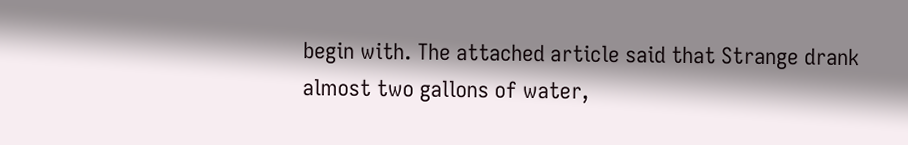begin with. The attached article said that Strange drank almost two gallons of water,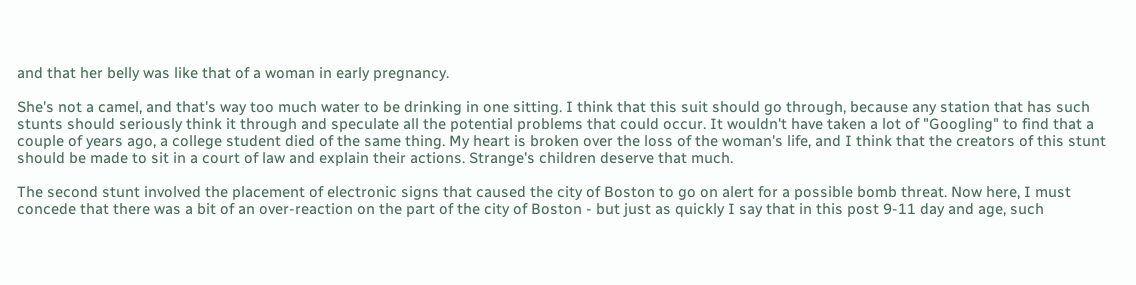and that her belly was like that of a woman in early pregnancy.

She's not a camel, and that's way too much water to be drinking in one sitting. I think that this suit should go through, because any station that has such stunts should seriously think it through and speculate all the potential problems that could occur. It wouldn't have taken a lot of "Googling" to find that a couple of years ago, a college student died of the same thing. My heart is broken over the loss of the woman's life, and I think that the creators of this stunt should be made to sit in a court of law and explain their actions. Strange's children deserve that much.

The second stunt involved the placement of electronic signs that caused the city of Boston to go on alert for a possible bomb threat. Now here, I must concede that there was a bit of an over-reaction on the part of the city of Boston - but just as quickly I say that in this post 9-11 day and age, such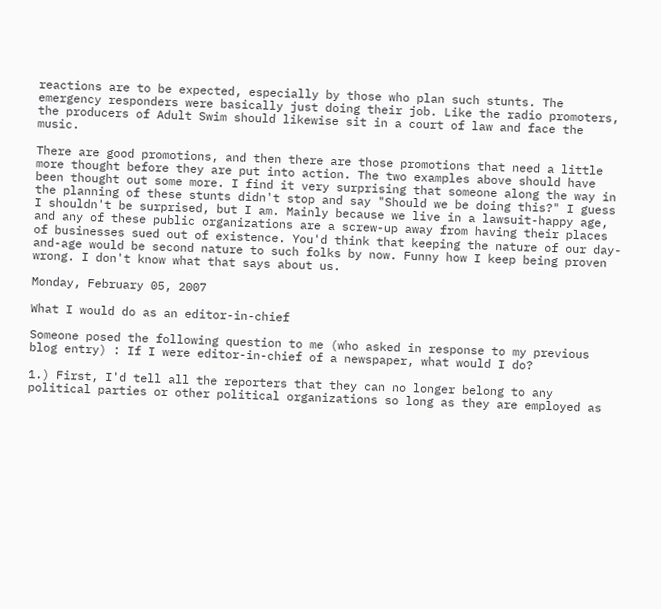reactions are to be expected, especially by those who plan such stunts. The emergency responders were basically just doing their job. Like the radio promoters, the producers of Adult Swim should likewise sit in a court of law and face the music.

There are good promotions, and then there are those promotions that need a little more thought before they are put into action. The two examples above should have been thought out some more. I find it very surprising that someone along the way in the planning of these stunts didn't stop and say "Should we be doing this?" I guess I shouldn't be surprised, but I am. Mainly because we live in a lawsuit-happy age, and any of these public organizations are a screw-up away from having their places of businesses sued out of existence. You'd think that keeping the nature of our day-and-age would be second nature to such folks by now. Funny how I keep being proven wrong. I don't know what that says about us.

Monday, February 05, 2007

What I would do as an editor-in-chief

Someone posed the following question to me (who asked in response to my previous blog entry) : If I were editor-in-chief of a newspaper, what would I do?

1.) First, I'd tell all the reporters that they can no longer belong to any political parties or other political organizations so long as they are employed as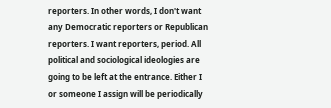reporters. In other words, I don't want any Democratic reporters or Republican reporters. I want reporters, period. All political and sociological ideologies are going to be left at the entrance. Either I or someone I assign will be periodically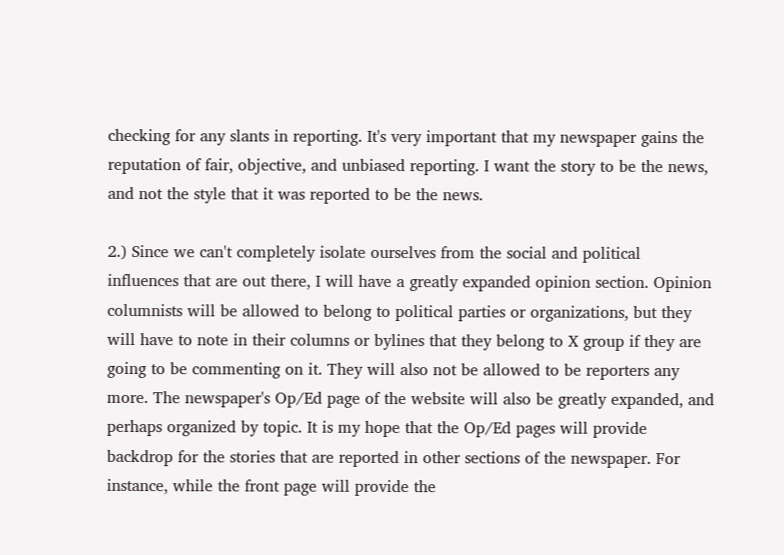checking for any slants in reporting. It's very important that my newspaper gains the reputation of fair, objective, and unbiased reporting. I want the story to be the news, and not the style that it was reported to be the news.

2.) Since we can't completely isolate ourselves from the social and political influences that are out there, I will have a greatly expanded opinion section. Opinion columnists will be allowed to belong to political parties or organizations, but they will have to note in their columns or bylines that they belong to X group if they are going to be commenting on it. They will also not be allowed to be reporters any more. The newspaper's Op/Ed page of the website will also be greatly expanded, and perhaps organized by topic. It is my hope that the Op/Ed pages will provide backdrop for the stories that are reported in other sections of the newspaper. For instance, while the front page will provide the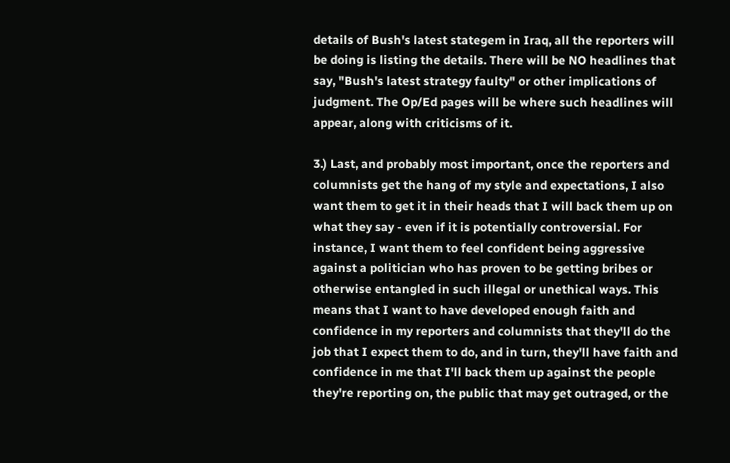details of Bush's latest stategem in Iraq, all the reporters will be doing is listing the details. There will be NO headlines that say, "Bush's latest strategy faulty" or other implications of judgment. The Op/Ed pages will be where such headlines will appear, along with criticisms of it.

3.) Last, and probably most important, once the reporters and columnists get the hang of my style and expectations, I also want them to get it in their heads that I will back them up on what they say - even if it is potentially controversial. For instance, I want them to feel confident being aggressive against a politician who has proven to be getting bribes or otherwise entangled in such illegal or unethical ways. This means that I want to have developed enough faith and confidence in my reporters and columnists that they'll do the job that I expect them to do, and in turn, they'll have faith and confidence in me that I'll back them up against the people they're reporting on, the public that may get outraged, or the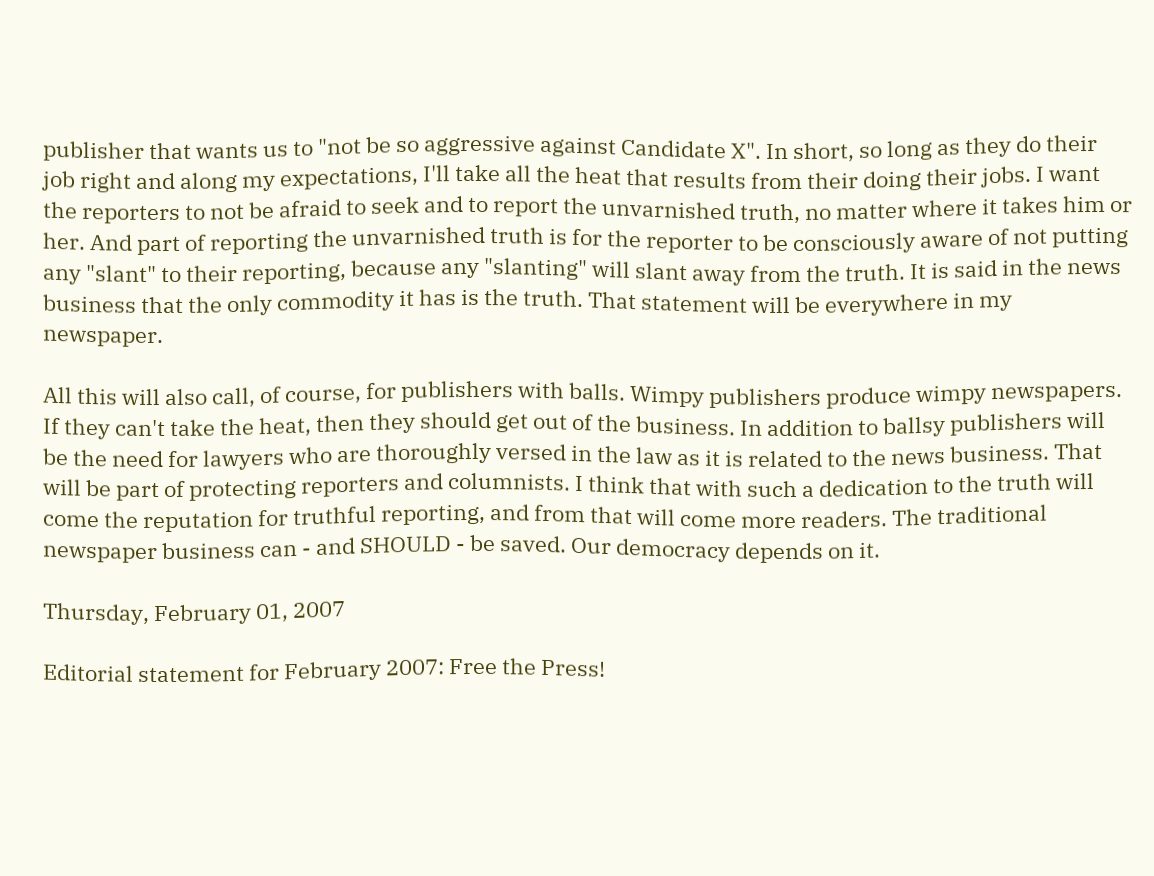publisher that wants us to "not be so aggressive against Candidate X". In short, so long as they do their job right and along my expectations, I'll take all the heat that results from their doing their jobs. I want the reporters to not be afraid to seek and to report the unvarnished truth, no matter where it takes him or her. And part of reporting the unvarnished truth is for the reporter to be consciously aware of not putting any "slant" to their reporting, because any "slanting" will slant away from the truth. It is said in the news business that the only commodity it has is the truth. That statement will be everywhere in my newspaper.

All this will also call, of course, for publishers with balls. Wimpy publishers produce wimpy newspapers. If they can't take the heat, then they should get out of the business. In addition to ballsy publishers will be the need for lawyers who are thoroughly versed in the law as it is related to the news business. That will be part of protecting reporters and columnists. I think that with such a dedication to the truth will come the reputation for truthful reporting, and from that will come more readers. The traditional newspaper business can - and SHOULD - be saved. Our democracy depends on it.

Thursday, February 01, 2007

Editorial statement for February 2007: Free the Press!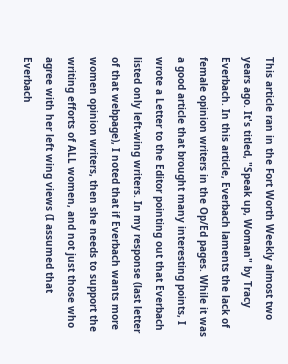This article ran in the Fort Worth Weekly almost two years ago. It's titled, "Speak up, Woman" by Tracy Everbach. In this article, Everbach laments the lack of female opinion writers in the Op/Ed pages. While it was a good article that brought many interesting points, I wrote a Letter to the Editor pointing out that Everbach listed only left-wing writers. In my response (last letter of that webpage), I noted that if Everbach wants more women opinion writers, then she needs to support the writing efforts of ALL women, and not just those who agree with her left wing views (I assumed that Everbach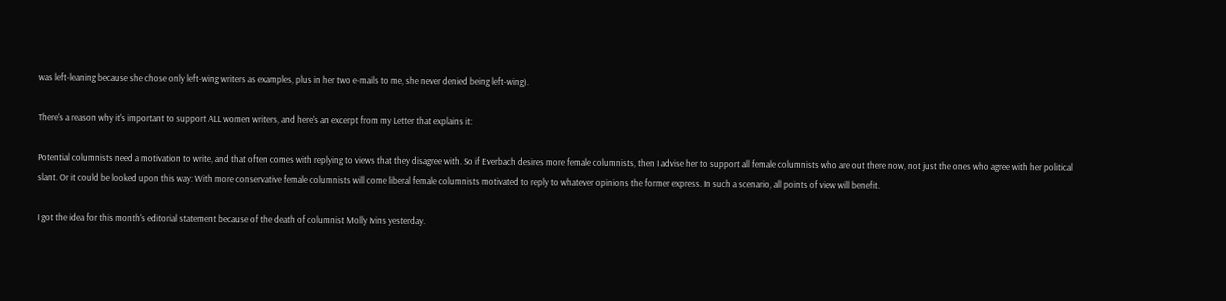was left-leaning because she chose only left-wing writers as examples, plus in her two e-mails to me, she never denied being left-wing).

There's a reason why it's important to support ALL women writers, and here's an excerpt from my Letter that explains it:

Potential columnists need a motivation to write, and that often comes with replying to views that they disagree with. So if Everbach desires more female columnists, then I advise her to support all female columnists who are out there now, not just the ones who agree with her political slant. Or it could be looked upon this way: With more conservative female columnists will come liberal female columnists motivated to reply to whatever opinions the former express. In such a scenario, all points of view will benefit.

I got the idea for this month's editorial statement because of the death of columnist Molly Ivins yesterday.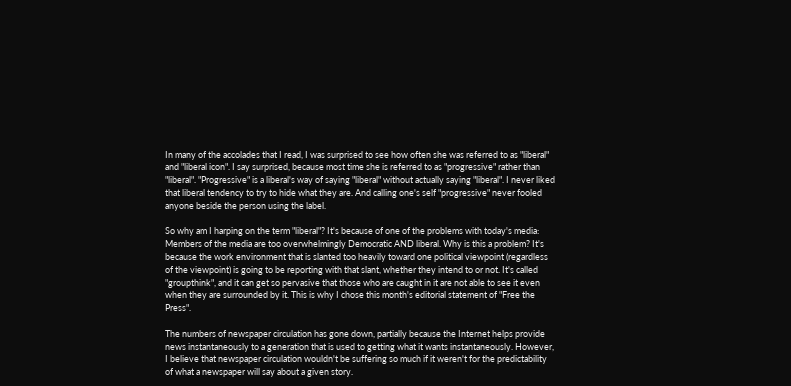In many of the accolades that I read, I was surprised to see how often she was referred to as "liberal" and "liberal icon". I say surprised, because most time she is referred to as "progressive" rather than "liberal". "Progressive" is a liberal's way of saying "liberal" without actually saying "liberal". I never liked that liberal tendency to try to hide what they are. And calling one's self "progressive" never fooled anyone beside the person using the label.

So why am I harping on the term "liberal"? It's because of one of the problems with today's media: Members of the media are too overwhelmingly Democratic AND liberal. Why is this a problem? It's because the work environment that is slanted too heavily toward one political viewpoint (regardless of the viewpoint) is going to be reporting with that slant, whether they intend to or not. It's called "groupthink", and it can get so pervasive that those who are caught in it are not able to see it even when they are surrounded by it. This is why I chose this month's editorial statement of "Free the Press".

The numbers of newspaper circulation has gone down, partially because the Internet helps provide news instantaneously to a generation that is used to getting what it wants instantaneously. However, I believe that newspaper circulation wouldn't be suffering so much if it weren't for the predictability of what a newspaper will say about a given story.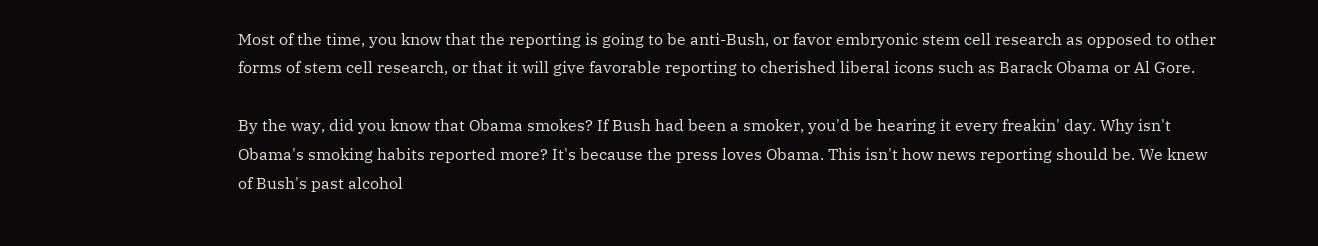Most of the time, you know that the reporting is going to be anti-Bush, or favor embryonic stem cell research as opposed to other forms of stem cell research, or that it will give favorable reporting to cherished liberal icons such as Barack Obama or Al Gore.

By the way, did you know that Obama smokes? If Bush had been a smoker, you'd be hearing it every freakin' day. Why isn't Obama's smoking habits reported more? It's because the press loves Obama. This isn't how news reporting should be. We knew of Bush's past alcohol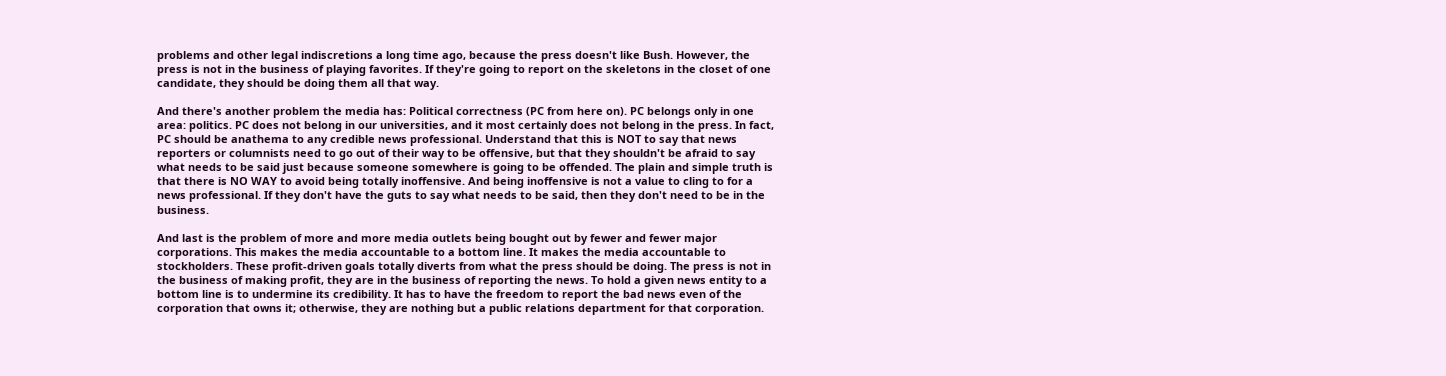problems and other legal indiscretions a long time ago, because the press doesn't like Bush. However, the press is not in the business of playing favorites. If they're going to report on the skeletons in the closet of one candidate, they should be doing them all that way.

And there's another problem the media has: Political correctness (PC from here on). PC belongs only in one area: politics. PC does not belong in our universities, and it most certainly does not belong in the press. In fact, PC should be anathema to any credible news professional. Understand that this is NOT to say that news reporters or columnists need to go out of their way to be offensive, but that they shouldn't be afraid to say what needs to be said just because someone somewhere is going to be offended. The plain and simple truth is that there is NO WAY to avoid being totally inoffensive. And being inoffensive is not a value to cling to for a news professional. If they don't have the guts to say what needs to be said, then they don't need to be in the business.

And last is the problem of more and more media outlets being bought out by fewer and fewer major corporations. This makes the media accountable to a bottom line. It makes the media accountable to stockholders. These profit-driven goals totally diverts from what the press should be doing. The press is not in the business of making profit, they are in the business of reporting the news. To hold a given news entity to a bottom line is to undermine its credibility. It has to have the freedom to report the bad news even of the corporation that owns it; otherwise, they are nothing but a public relations department for that corporation.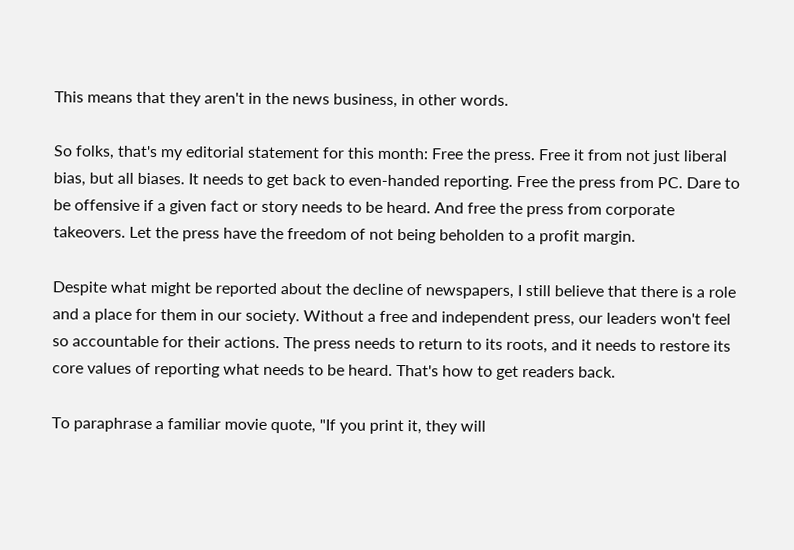This means that they aren't in the news business, in other words.

So folks, that's my editorial statement for this month: Free the press. Free it from not just liberal bias, but all biases. It needs to get back to even-handed reporting. Free the press from PC. Dare to be offensive if a given fact or story needs to be heard. And free the press from corporate takeovers. Let the press have the freedom of not being beholden to a profit margin.

Despite what might be reported about the decline of newspapers, I still believe that there is a role and a place for them in our society. Without a free and independent press, our leaders won't feel so accountable for their actions. The press needs to return to its roots, and it needs to restore its core values of reporting what needs to be heard. That's how to get readers back.

To paraphrase a familiar movie quote, "If you print it, they will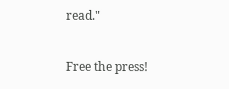read."

Free the press!